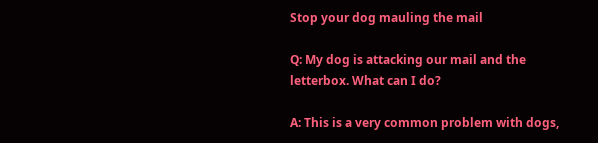Stop your dog mauling the mail

Q: My dog is attacking our mail and the letterbox. What can I do?

A: This is a very common problem with dogs,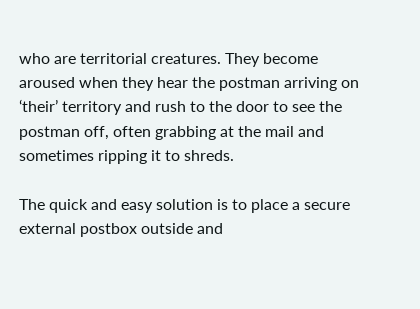who are territorial creatures. They become aroused when they hear the postman arriving on ‘their’ territory and rush to the door to see the postman off, often grabbing at the mail and sometimes ripping it to shreds.

The quick and easy solution is to place a secure external postbox outside and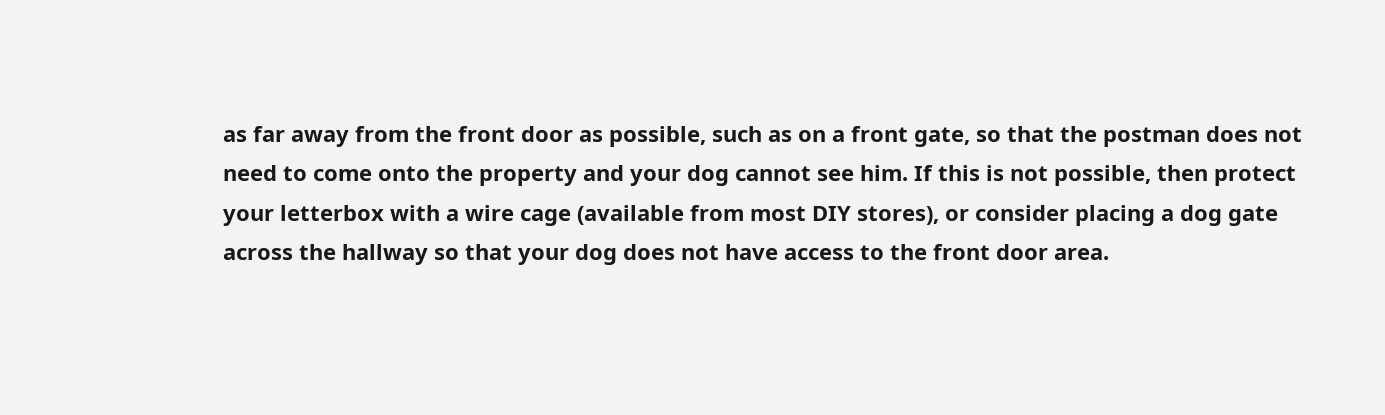as far away from the front door as possible, such as on a front gate, so that the postman does not need to come onto the property and your dog cannot see him. If this is not possible, then protect your letterbox with a wire cage (available from most DIY stores), or consider placing a dog gate across the hallway so that your dog does not have access to the front door area.